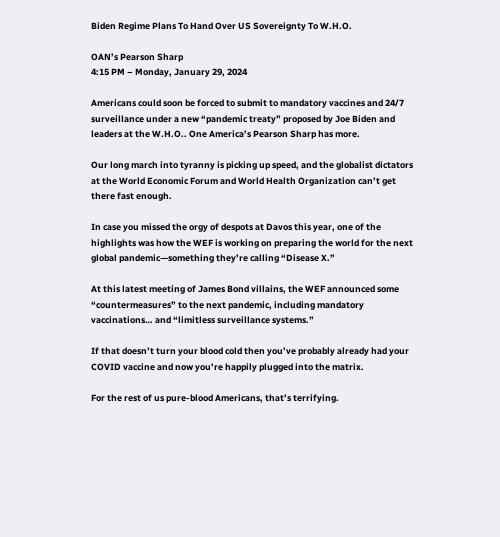Biden Regime Plans To Hand Over US Sovereignty To W.H.O.

OAN’s Pearson Sharp
4:15 PM – Monday, January 29, 2024

Americans could soon be forced to submit to mandatory vaccines and 24/7 surveillance under a new “pandemic treaty” proposed by Joe Biden and leaders at the W.H.O.. One America’s Pearson Sharp has more.

Our long march into tyranny is picking up speed, and the globalist dictators at the World Economic Forum and World Health Organization can’t get there fast enough.

In case you missed the orgy of despots at Davos this year, one of the highlights was how the WEF is working on preparing the world for the next global pandemic—something they’re calling “Disease X.”

At this latest meeting of James Bond villains, the WEF announced some “countermeasures” to the next pandemic, including mandatory vaccinations… and “limitless surveillance systems.”

If that doesn’t turn your blood cold then you’ve probably already had your COVID vaccine and now you’re happily plugged into the matrix.

For the rest of us pure-blood Americans, that’s terrifying.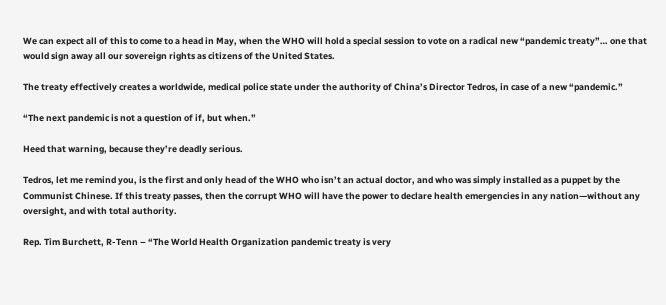We can expect all of this to come to a head in May, when the WHO will hold a special session to vote on a radical new “pandemic treaty”… one that would sign away all our sovereign rights as citizens of the United States.

The treaty effectively creates a worldwide, medical police state under the authority of China’s Director Tedros, in case of a new “pandemic.”

“The next pandemic is not a question of if, but when.”

Heed that warning, because they’re deadly serious.

Tedros, let me remind you, is the first and only head of the WHO who isn’t an actual doctor, and who was simply installed as a puppet by the Communist Chinese. If this treaty passes, then the corrupt WHO will have the power to declare health emergencies in any nation—without any oversight, and with total authority.

Rep. Tim Burchett, R-Tenn – “The World Health Organization pandemic treaty is very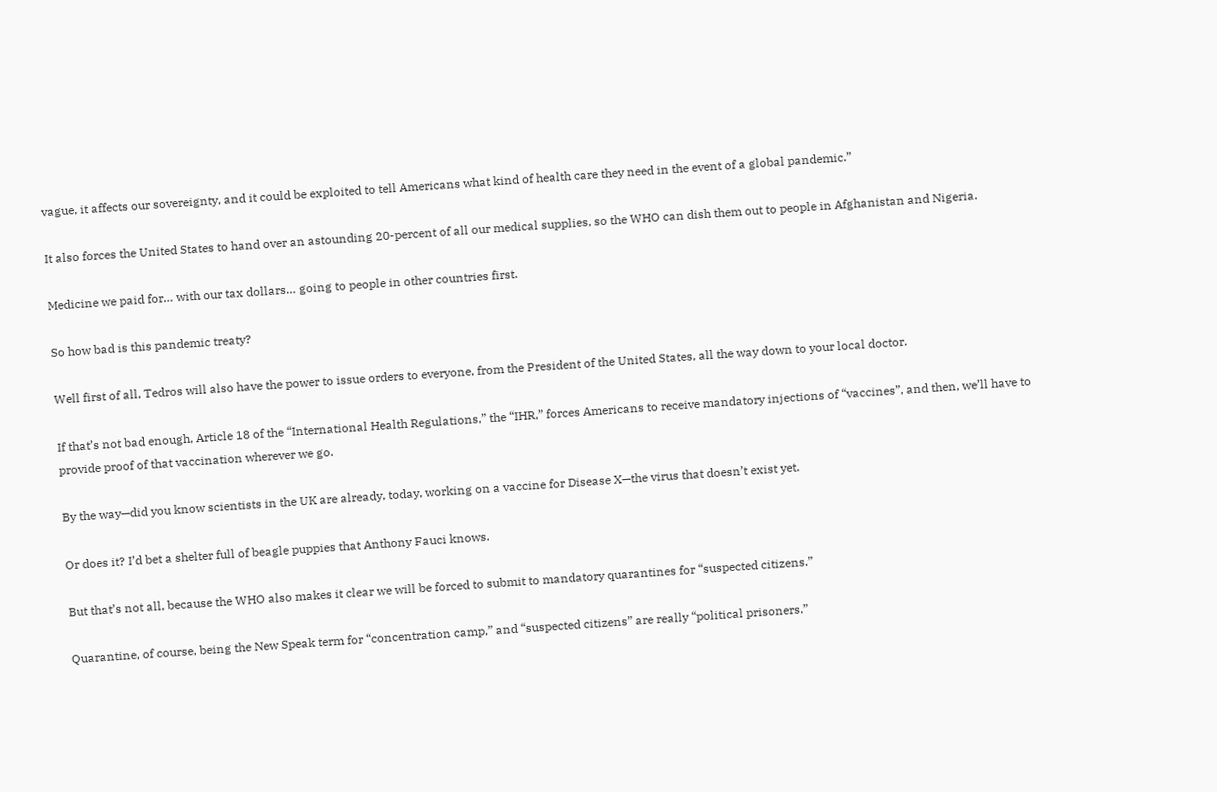vague, it affects our sovereignty, and it could be exploited to tell Americans what kind of health care they need in the event of a global pandemic.”

It also forces the United States to hand over an astounding 20-percent of all our medical supplies, so the WHO can dish them out to people in Afghanistan and Nigeria.

Medicine we paid for… with our tax dollars… going to people in other countries first.

So how bad is this pandemic treaty?

Well first of all, Tedros will also have the power to issue orders to everyone, from the President of the United States, all the way down to your local doctor.

If that’s not bad enough, Article 18 of the “International Health Regulations,” the “IHR,” forces Americans to receive mandatory injections of “vaccines”, and then, we’ll have to provide proof of that vaccination wherever we go.

By the way—did you know scientists in the UK are already, today, working on a vaccine for Disease X—the virus that doesn’t exist yet.

Or does it? I’d bet a shelter full of beagle puppies that Anthony Fauci knows.

But that’s not all, because the WHO also makes it clear we will be forced to submit to mandatory quarantines for “suspected citizens.”

Quarantine, of course, being the New Speak term for “concentration camp,” and “suspected citizens” are really “political prisoners.”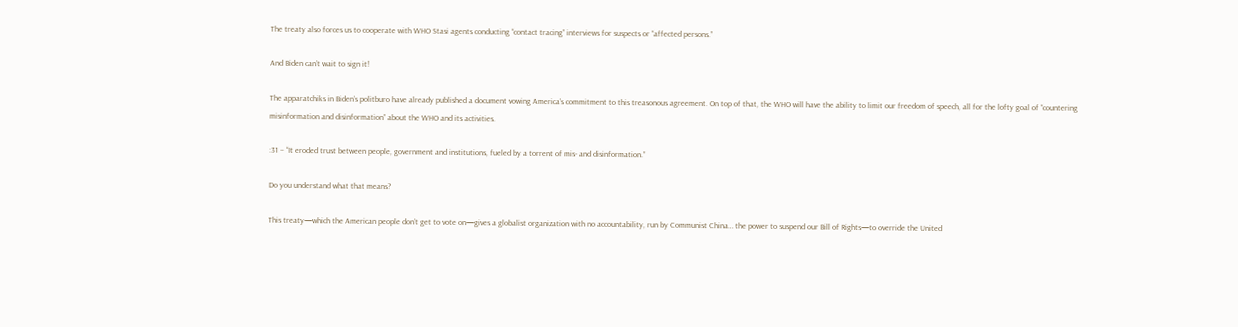The treaty also forces us to cooperate with WHO Stasi agents conducting “contact tracing” interviews for suspects or “affected persons.”

And Biden can’t wait to sign it!

The apparatchiks in Biden’s politburo have already published a document vowing America’s commitment to this treasonous agreement. On top of that, the WHO will have the ability to limit our freedom of speech, all for the lofty goal of “countering misinformation and disinformation” about the WHO and its activities.

:31 – “It eroded trust between people, government and institutions, fueled by a torrent of mis- and disinformation.”

Do you understand what that means?

This treaty—which the American people don’t get to vote on—gives a globalist organization with no accountability, run by Communist China… the power to suspend our Bill of Rights—to override the United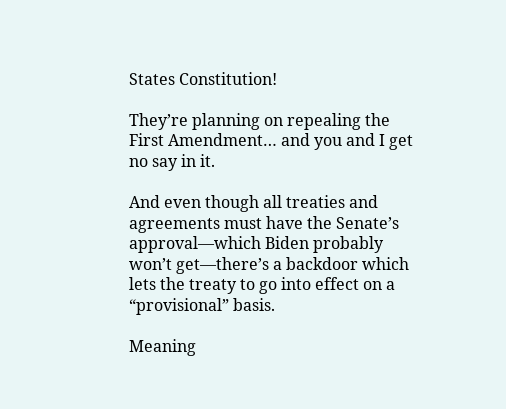States Constitution!

They’re planning on repealing the First Amendment… and you and I get no say in it.

And even though all treaties and agreements must have the Senate’s approval—which Biden probably won’t get—there’s a backdoor which lets the treaty to go into effect on a “provisional” basis.

Meaning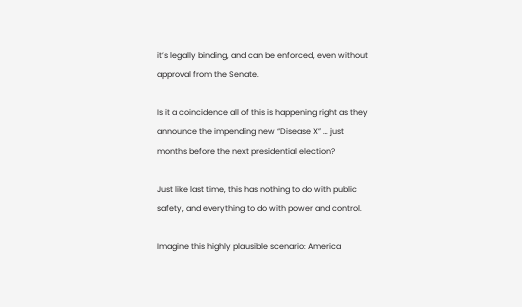it’s legally binding, and can be enforced, even without approval from the Senate.

Is it a coincidence all of this is happening right as they announce the impending new “Disease X” … just months before the next presidential election?

Just like last time, this has nothing to do with public safety, and everything to do with power and control.

Imagine this highly plausible scenario: America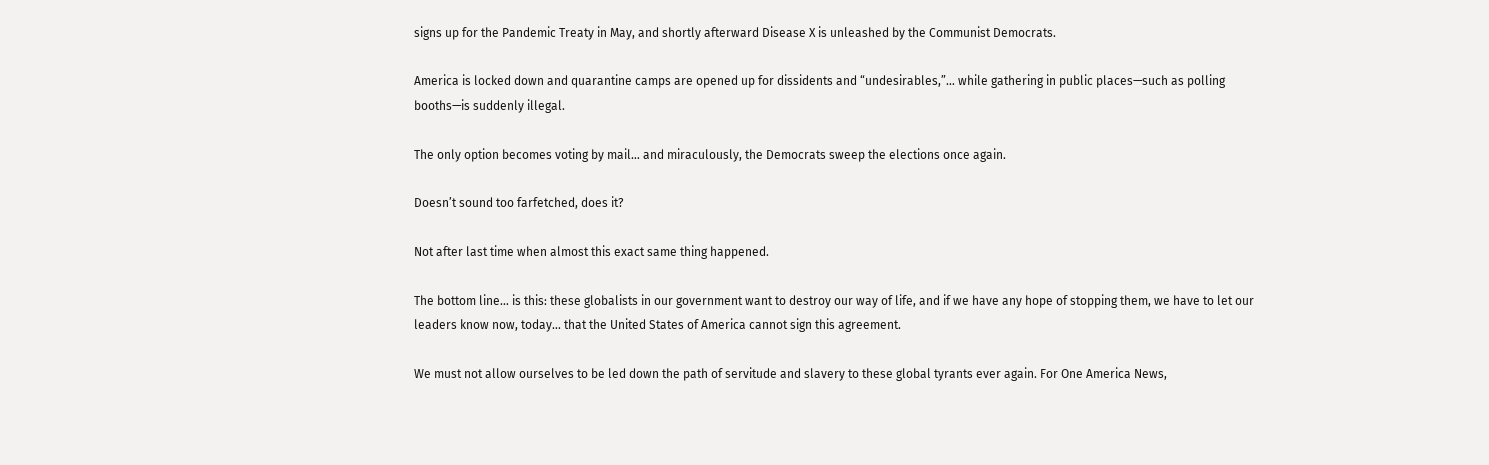signs up for the Pandemic Treaty in May, and shortly afterward Disease X is unleashed by the Communist Democrats.

America is locked down and quarantine camps are opened up for dissidents and “undesirables,”… while gathering in public places—such as polling booths—is suddenly illegal.

The only option becomes voting by mail… and miraculously, the Democrats sweep the elections once again.

Doesn’t sound too farfetched, does it?

Not after last time when almost this exact same thing happened.

The bottom line… is this: these globalists in our government want to destroy our way of life, and if we have any hope of stopping them, we have to let our leaders know now, today… that the United States of America cannot sign this agreement.

We must not allow ourselves to be led down the path of servitude and slavery to these global tyrants ever again. For One America News,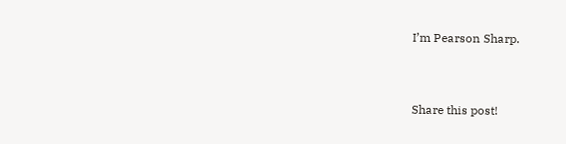I’m Pearson Sharp.


Share this post!